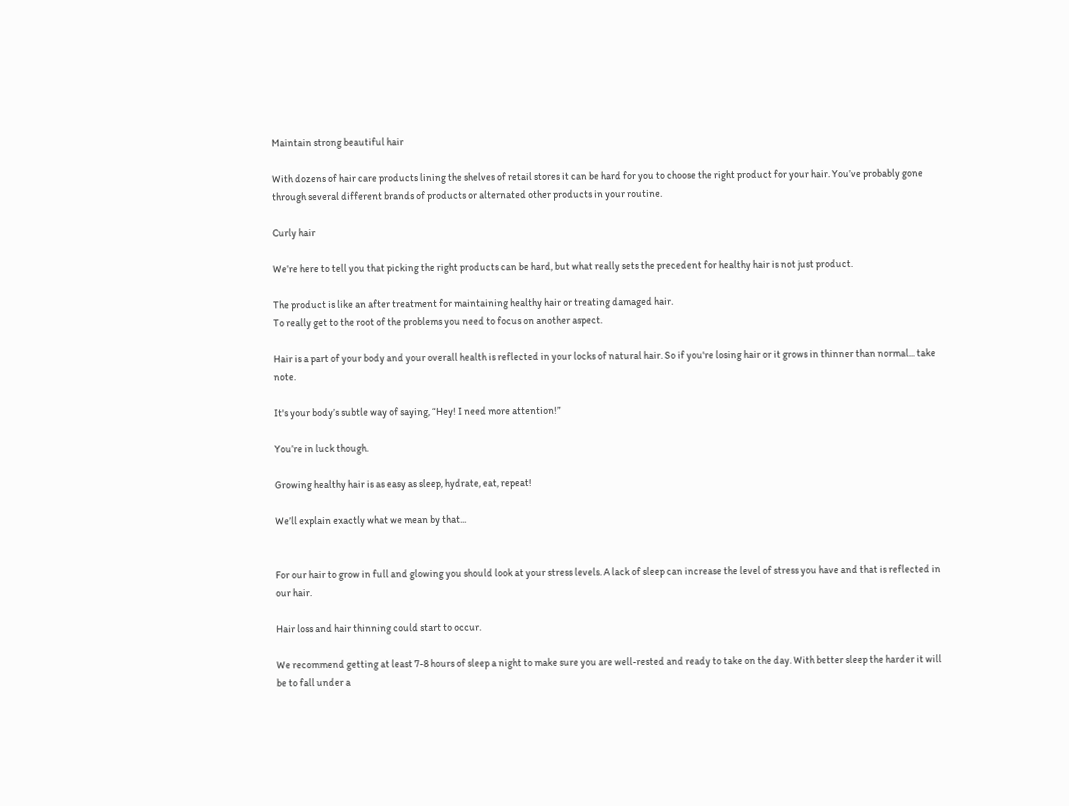Maintain strong beautiful hair

With dozens of hair care products lining the shelves of retail stores it can be hard for you to choose the right product for your hair. You’ve probably gone through several different brands of products or alternated other products in your routine.

Curly hair

We’re here to tell you that picking the right products can be hard, but what really sets the precedent for healthy hair is not just product.

The product is like an after treatment for maintaining healthy hair or treating damaged hair.
To really get to the root of the problems you need to focus on another aspect.

Hair is a part of your body and your overall health is reflected in your locks of natural hair. So if you're losing hair or it grows in thinner than normal... take note.

It's your body’s subtle way of saying, “Hey! I need more attention!”

You’re in luck though.

Growing healthy hair is as easy as sleep, hydrate, eat, repeat!

We’ll explain exactly what we mean by that...


For our hair to grow in full and glowing you should look at your stress levels. A lack of sleep can increase the level of stress you have and that is reflected in our hair.

Hair loss and hair thinning could start to occur.

We recommend getting at least 7-8 hours of sleep a night to make sure you are well-rested and ready to take on the day. With better sleep the harder it will be to fall under a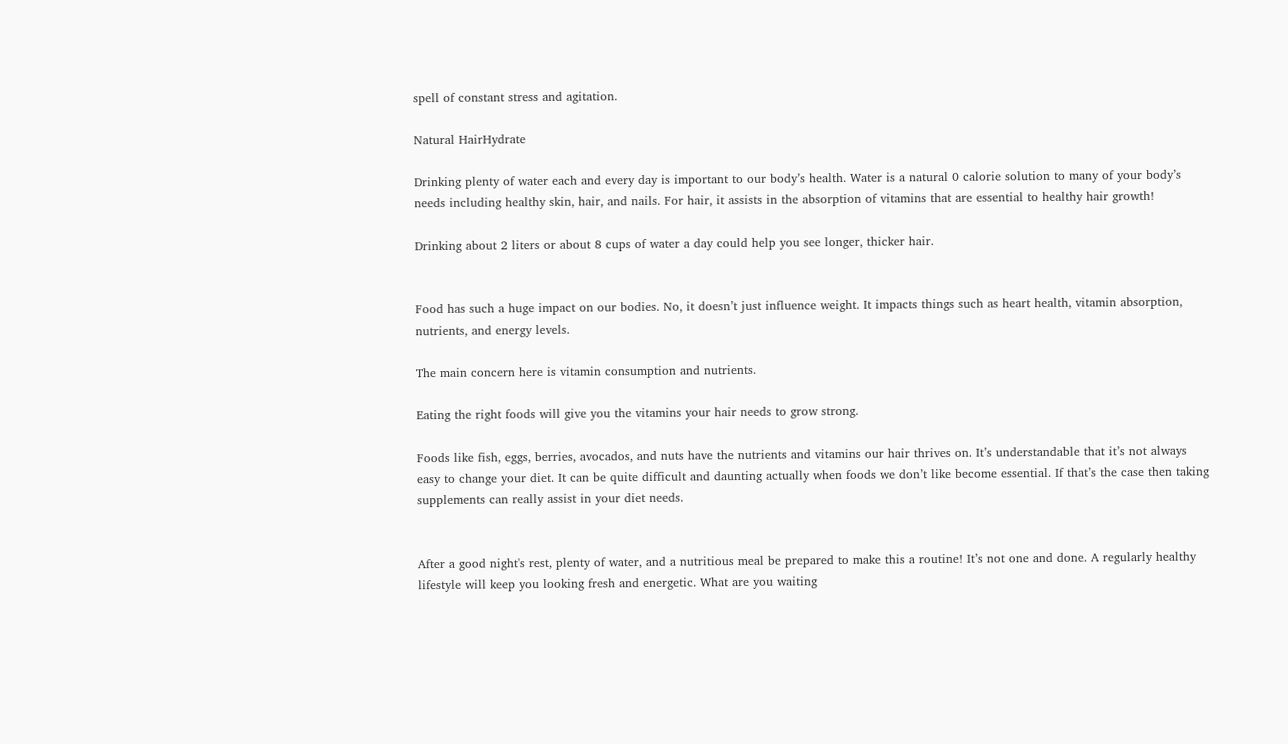spell of constant stress and agitation.

Natural HairHydrate

Drinking plenty of water each and every day is important to our body’s health. Water is a natural 0 calorie solution to many of your body’s needs including healthy skin, hair, and nails. For hair, it assists in the absorption of vitamins that are essential to healthy hair growth!

Drinking about 2 liters or about 8 cups of water a day could help you see longer, thicker hair.


Food has such a huge impact on our bodies. No, it doesn’t just influence weight. It impacts things such as heart health, vitamin absorption, nutrients, and energy levels.

The main concern here is vitamin consumption and nutrients.

Eating the right foods will give you the vitamins your hair needs to grow strong.

Foods like fish, eggs, berries, avocados, and nuts have the nutrients and vitamins our hair thrives on. It’s understandable that it’s not always easy to change your diet. It can be quite difficult and daunting actually when foods we don’t like become essential. If that’s the case then taking supplements can really assist in your diet needs.


After a good night's rest, plenty of water, and a nutritious meal be prepared to make this a routine! It’s not one and done. A regularly healthy lifestyle will keep you looking fresh and energetic. What are you waiting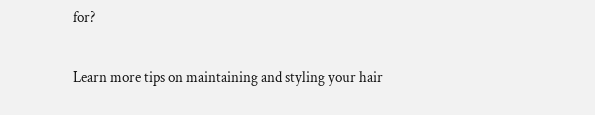for?

Learn more tips on maintaining and styling your hair